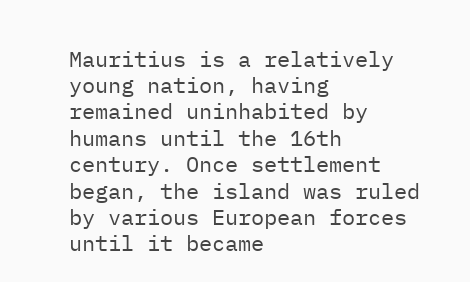Mauritius is a relatively young nation, having remained uninhabited by humans until the 16th century. Once settlement began, the island was ruled by various European forces until it became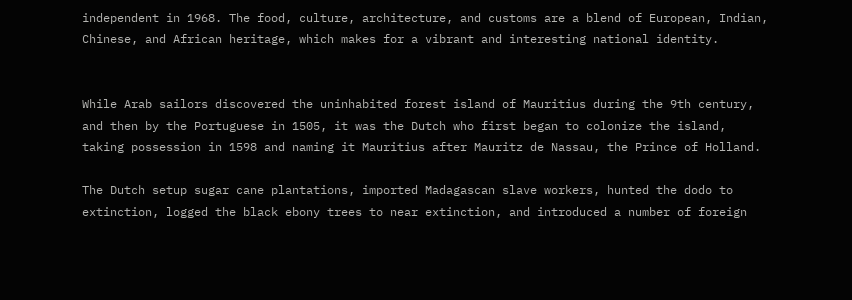independent in 1968. The food, culture, architecture, and customs are a blend of European, Indian, Chinese, and African heritage, which makes for a vibrant and interesting national identity.


While Arab sailors discovered the uninhabited forest island of Mauritius during the 9th century, and then by the Portuguese in 1505, it was the Dutch who first began to colonize the island, taking possession in 1598 and naming it Mauritius after Mauritz de Nassau, the Prince of Holland.

The Dutch setup sugar cane plantations, imported Madagascan slave workers, hunted the dodo to extinction, logged the black ebony trees to near extinction, and introduced a number of foreign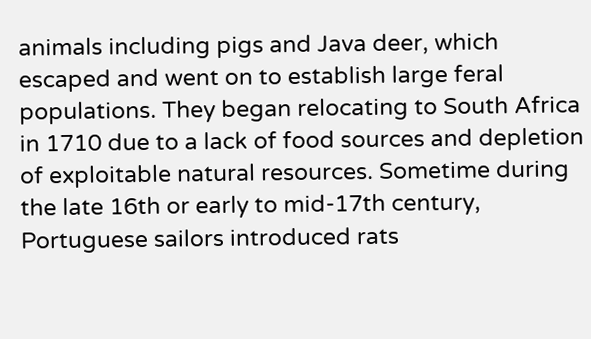animals including pigs and Java deer, which escaped and went on to establish large feral populations. They began relocating to South Africa in 1710 due to a lack of food sources and depletion of exploitable natural resources. Sometime during the late 16th or early to mid-17th century, Portuguese sailors introduced rats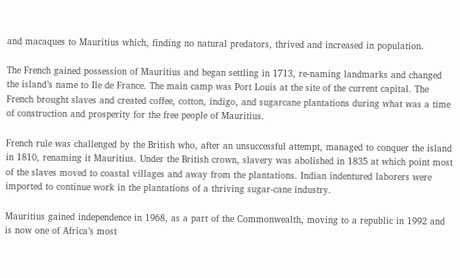and macaques to Mauritius which, finding no natural predators, thrived and increased in population.

The French gained possession of Mauritius and began settling in 1713, re-naming landmarks and changed the island’s name to Ile de France. The main camp was Port Louis at the site of the current capital. The French brought slaves and created coffee, cotton, indigo, and sugarcane plantations during what was a time of construction and prosperity for the free people of Mauritius.

French rule was challenged by the British who, after an unsuccessful attempt, managed to conquer the island in 1810, renaming it Mauritius. Under the British crown, slavery was abolished in 1835 at which point most of the slaves moved to coastal villages and away from the plantations. Indian indentured laborers were imported to continue work in the plantations of a thriving sugar-cane industry.

Mauritius gained independence in 1968, as a part of the Commonwealth, moving to a republic in 1992 and is now one of Africa’s most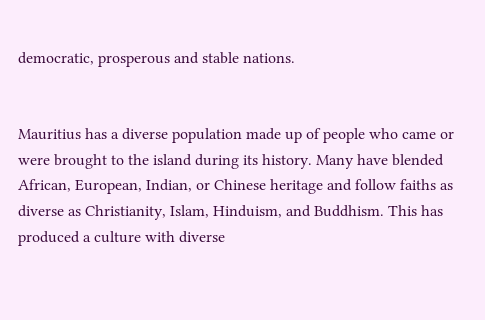democratic, prosperous and stable nations.


Mauritius has a diverse population made up of people who came or were brought to the island during its history. Many have blended African, European, Indian, or Chinese heritage and follow faiths as diverse as Christianity, Islam, Hinduism, and Buddhism. This has produced a culture with diverse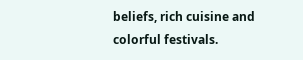beliefs, rich cuisine and colorful festivals.